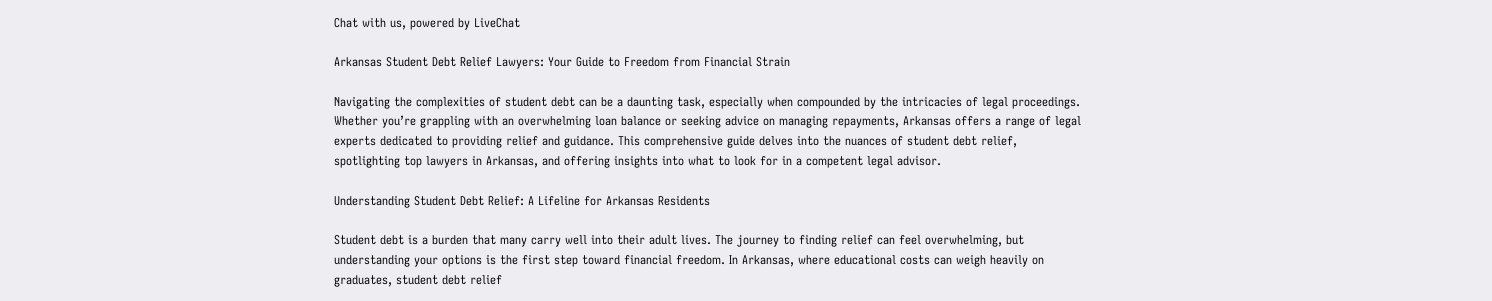Chat with us, powered by LiveChat

Arkansas Student Debt Relief Lawyers: Your Guide to Freedom from Financial Strain

Navigating the complexities of student debt can be a daunting task, especially when compounded by the intricacies of legal proceedings. Whether you’re grappling with an overwhelming loan balance or seeking advice on managing repayments, Arkansas offers a range of legal experts dedicated to providing relief and guidance. This comprehensive guide delves into the nuances of student debt relief, spotlighting top lawyers in Arkansas, and offering insights into what to look for in a competent legal advisor.

Understanding Student Debt Relief: A Lifeline for Arkansas Residents

Student debt is a burden that many carry well into their adult lives. The journey to finding relief can feel overwhelming, but understanding your options is the first step toward financial freedom. In Arkansas, where educational costs can weigh heavily on graduates, student debt relief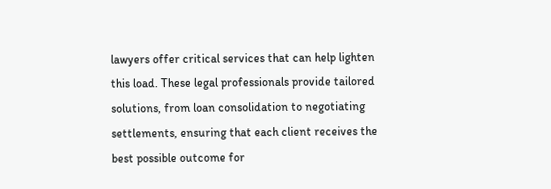lawyers offer critical services that can help lighten this load. These legal professionals provide tailored solutions, from loan consolidation to negotiating settlements, ensuring that each client receives the best possible outcome for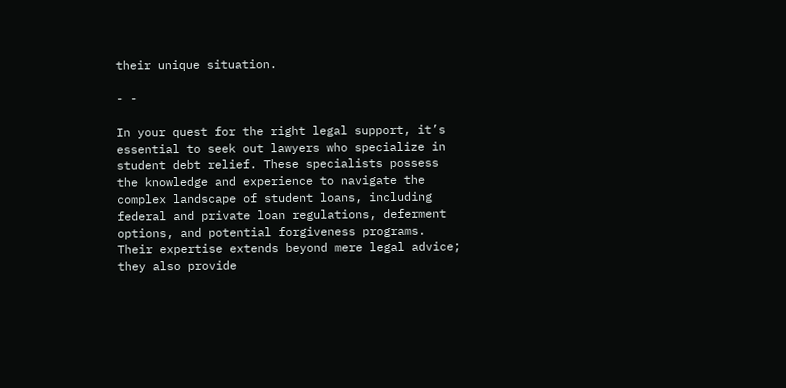their unique situation.

- -

In your quest for the right legal support, it’s essential to seek out lawyers who specialize in student debt relief. These specialists possess the knowledge and experience to navigate the complex landscape of student loans, including federal and private loan regulations, deferment options, and potential forgiveness programs. Their expertise extends beyond mere legal advice; they also provide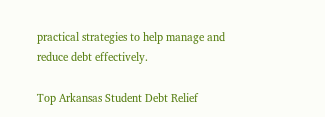practical strategies to help manage and reduce debt effectively.

Top Arkansas Student Debt Relief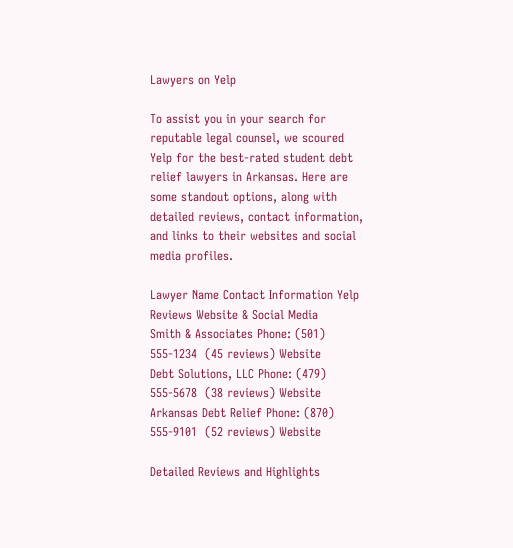Lawyers on Yelp

To assist you in your search for reputable legal counsel, we scoured Yelp for the best-rated student debt relief lawyers in Arkansas. Here are some standout options, along with detailed reviews, contact information, and links to their websites and social media profiles.

Lawyer Name Contact Information Yelp Reviews Website & Social Media
Smith & Associates Phone: (501) 555-1234  (45 reviews) Website
Debt Solutions, LLC Phone: (479) 555-5678  (38 reviews) Website
Arkansas Debt Relief Phone: (870) 555-9101  (52 reviews) Website

Detailed Reviews and Highlights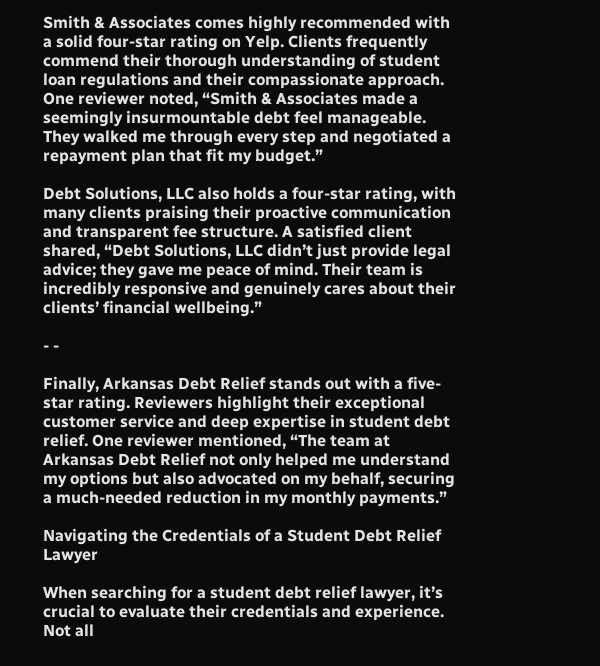Smith & Associates comes highly recommended with a solid four-star rating on Yelp. Clients frequently commend their thorough understanding of student loan regulations and their compassionate approach. One reviewer noted, “Smith & Associates made a seemingly insurmountable debt feel manageable. They walked me through every step and negotiated a repayment plan that fit my budget.”

Debt Solutions, LLC also holds a four-star rating, with many clients praising their proactive communication and transparent fee structure. A satisfied client shared, “Debt Solutions, LLC didn’t just provide legal advice; they gave me peace of mind. Their team is incredibly responsive and genuinely cares about their clients’ financial wellbeing.”

- -

Finally, Arkansas Debt Relief stands out with a five-star rating. Reviewers highlight their exceptional customer service and deep expertise in student debt relief. One reviewer mentioned, “The team at Arkansas Debt Relief not only helped me understand my options but also advocated on my behalf, securing a much-needed reduction in my monthly payments.”

Navigating the Credentials of a Student Debt Relief Lawyer

When searching for a student debt relief lawyer, it’s crucial to evaluate their credentials and experience. Not all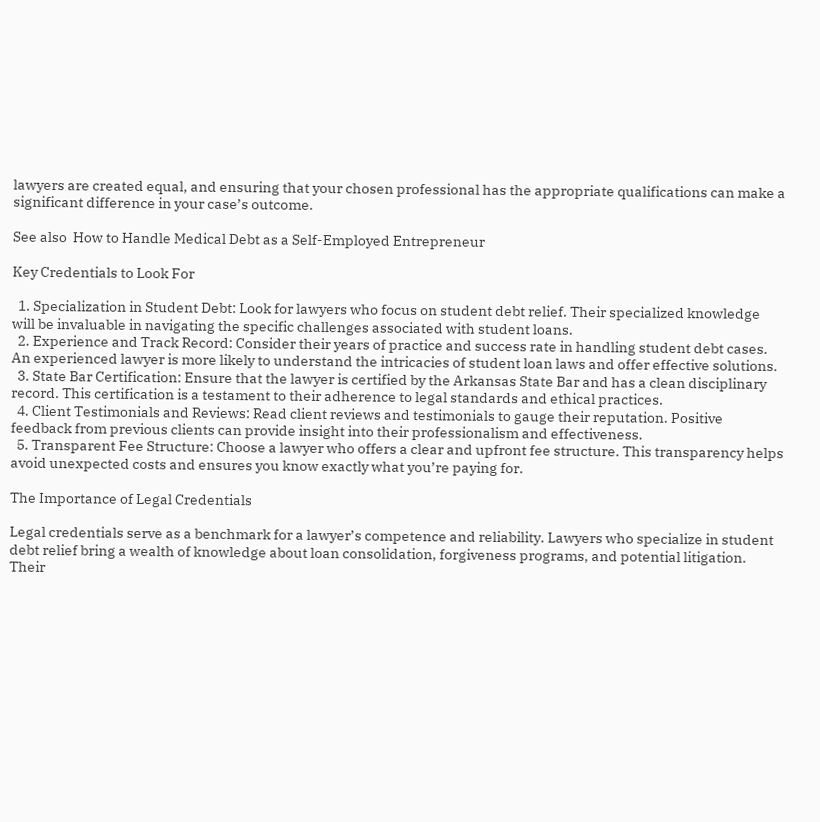lawyers are created equal, and ensuring that your chosen professional has the appropriate qualifications can make a significant difference in your case’s outcome.

See also  How to Handle Medical Debt as a Self-Employed Entrepreneur

Key Credentials to Look For

  1. Specialization in Student Debt: Look for lawyers who focus on student debt relief. Their specialized knowledge will be invaluable in navigating the specific challenges associated with student loans.
  2. Experience and Track Record: Consider their years of practice and success rate in handling student debt cases. An experienced lawyer is more likely to understand the intricacies of student loan laws and offer effective solutions.
  3. State Bar Certification: Ensure that the lawyer is certified by the Arkansas State Bar and has a clean disciplinary record. This certification is a testament to their adherence to legal standards and ethical practices.
  4. Client Testimonials and Reviews: Read client reviews and testimonials to gauge their reputation. Positive feedback from previous clients can provide insight into their professionalism and effectiveness.
  5. Transparent Fee Structure: Choose a lawyer who offers a clear and upfront fee structure. This transparency helps avoid unexpected costs and ensures you know exactly what you’re paying for.

The Importance of Legal Credentials

Legal credentials serve as a benchmark for a lawyer’s competence and reliability. Lawyers who specialize in student debt relief bring a wealth of knowledge about loan consolidation, forgiveness programs, and potential litigation. Their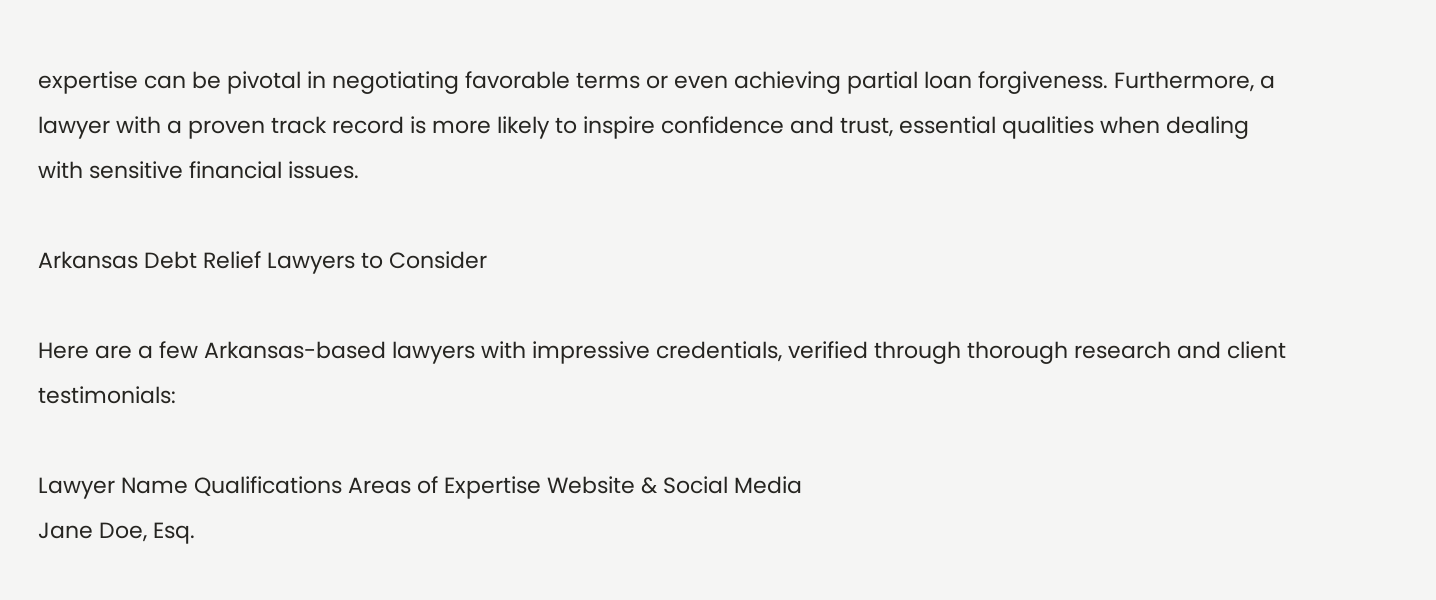expertise can be pivotal in negotiating favorable terms or even achieving partial loan forgiveness. Furthermore, a lawyer with a proven track record is more likely to inspire confidence and trust, essential qualities when dealing with sensitive financial issues.

Arkansas Debt Relief Lawyers to Consider

Here are a few Arkansas-based lawyers with impressive credentials, verified through thorough research and client testimonials:

Lawyer Name Qualifications Areas of Expertise Website & Social Media
Jane Doe, Esq.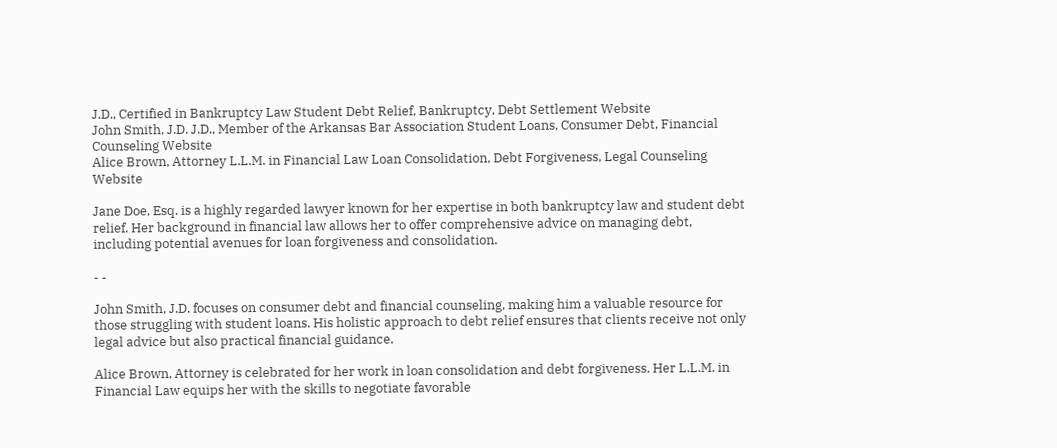J.D., Certified in Bankruptcy Law Student Debt Relief, Bankruptcy, Debt Settlement Website
John Smith, J.D. J.D., Member of the Arkansas Bar Association Student Loans, Consumer Debt, Financial Counseling Website
Alice Brown, Attorney L.L.M. in Financial Law Loan Consolidation, Debt Forgiveness, Legal Counseling Website

Jane Doe, Esq. is a highly regarded lawyer known for her expertise in both bankruptcy law and student debt relief. Her background in financial law allows her to offer comprehensive advice on managing debt, including potential avenues for loan forgiveness and consolidation.

- -

John Smith, J.D. focuses on consumer debt and financial counseling, making him a valuable resource for those struggling with student loans. His holistic approach to debt relief ensures that clients receive not only legal advice but also practical financial guidance.

Alice Brown, Attorney is celebrated for her work in loan consolidation and debt forgiveness. Her L.L.M. in Financial Law equips her with the skills to negotiate favorable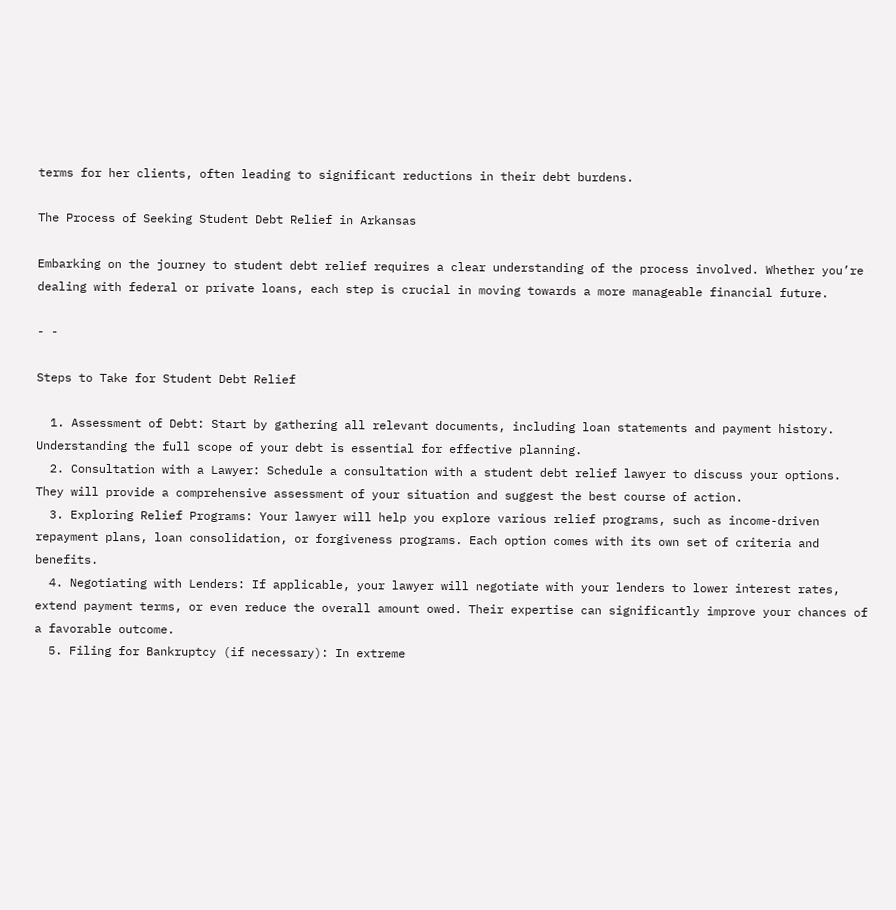terms for her clients, often leading to significant reductions in their debt burdens.

The Process of Seeking Student Debt Relief in Arkansas

Embarking on the journey to student debt relief requires a clear understanding of the process involved. Whether you’re dealing with federal or private loans, each step is crucial in moving towards a more manageable financial future.

- -

Steps to Take for Student Debt Relief

  1. Assessment of Debt: Start by gathering all relevant documents, including loan statements and payment history. Understanding the full scope of your debt is essential for effective planning.
  2. Consultation with a Lawyer: Schedule a consultation with a student debt relief lawyer to discuss your options. They will provide a comprehensive assessment of your situation and suggest the best course of action.
  3. Exploring Relief Programs: Your lawyer will help you explore various relief programs, such as income-driven repayment plans, loan consolidation, or forgiveness programs. Each option comes with its own set of criteria and benefits.
  4. Negotiating with Lenders: If applicable, your lawyer will negotiate with your lenders to lower interest rates, extend payment terms, or even reduce the overall amount owed. Their expertise can significantly improve your chances of a favorable outcome.
  5. Filing for Bankruptcy (if necessary): In extreme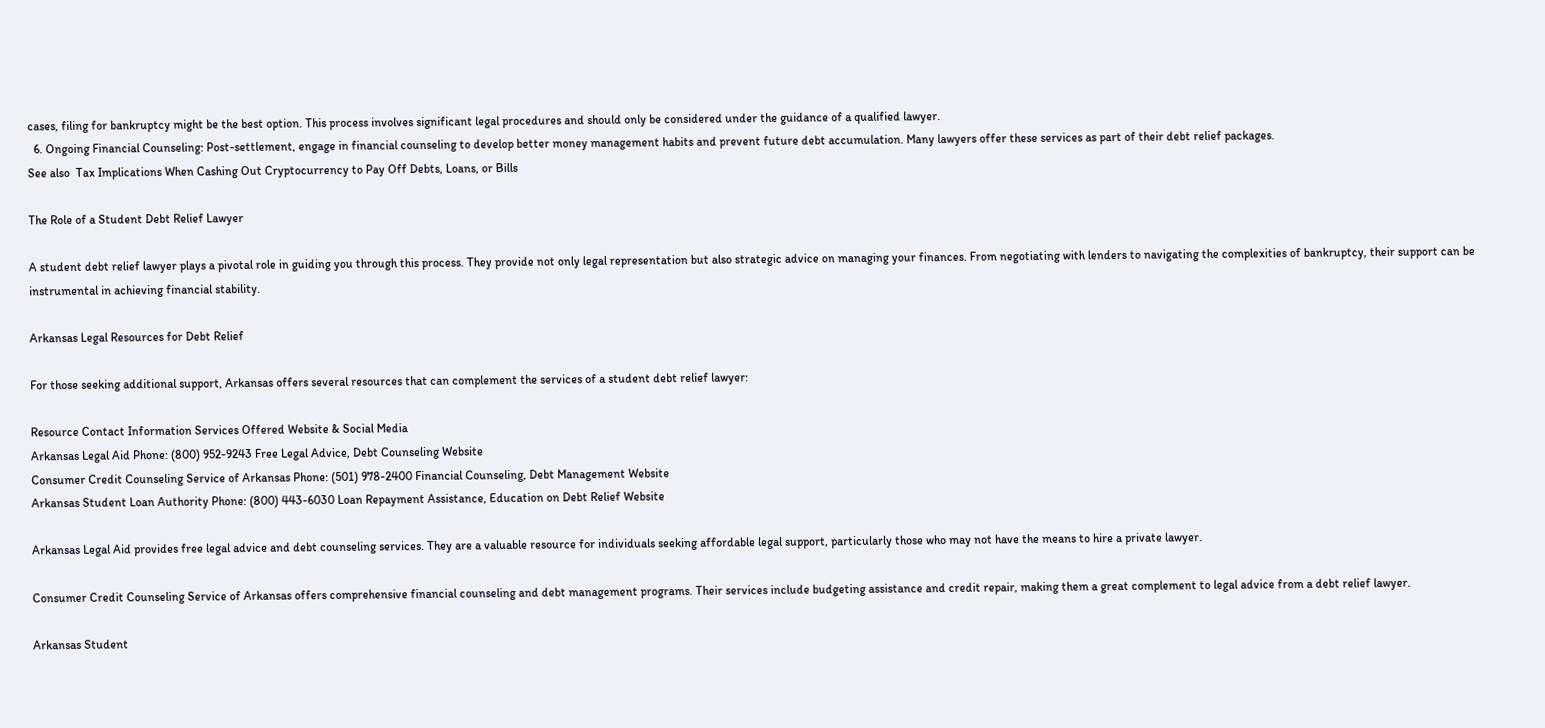cases, filing for bankruptcy might be the best option. This process involves significant legal procedures and should only be considered under the guidance of a qualified lawyer.
  6. Ongoing Financial Counseling: Post-settlement, engage in financial counseling to develop better money management habits and prevent future debt accumulation. Many lawyers offer these services as part of their debt relief packages.
See also  Tax Implications When Cashing Out Cryptocurrency to Pay Off Debts, Loans, or Bills

The Role of a Student Debt Relief Lawyer

A student debt relief lawyer plays a pivotal role in guiding you through this process. They provide not only legal representation but also strategic advice on managing your finances. From negotiating with lenders to navigating the complexities of bankruptcy, their support can be instrumental in achieving financial stability.

Arkansas Legal Resources for Debt Relief

For those seeking additional support, Arkansas offers several resources that can complement the services of a student debt relief lawyer:

Resource Contact Information Services Offered Website & Social Media
Arkansas Legal Aid Phone: (800) 952-9243 Free Legal Advice, Debt Counseling Website
Consumer Credit Counseling Service of Arkansas Phone: (501) 978-2400 Financial Counseling, Debt Management Website
Arkansas Student Loan Authority Phone: (800) 443-6030 Loan Repayment Assistance, Education on Debt Relief Website

Arkansas Legal Aid provides free legal advice and debt counseling services. They are a valuable resource for individuals seeking affordable legal support, particularly those who may not have the means to hire a private lawyer.

Consumer Credit Counseling Service of Arkansas offers comprehensive financial counseling and debt management programs. Their services include budgeting assistance and credit repair, making them a great complement to legal advice from a debt relief lawyer.

Arkansas Student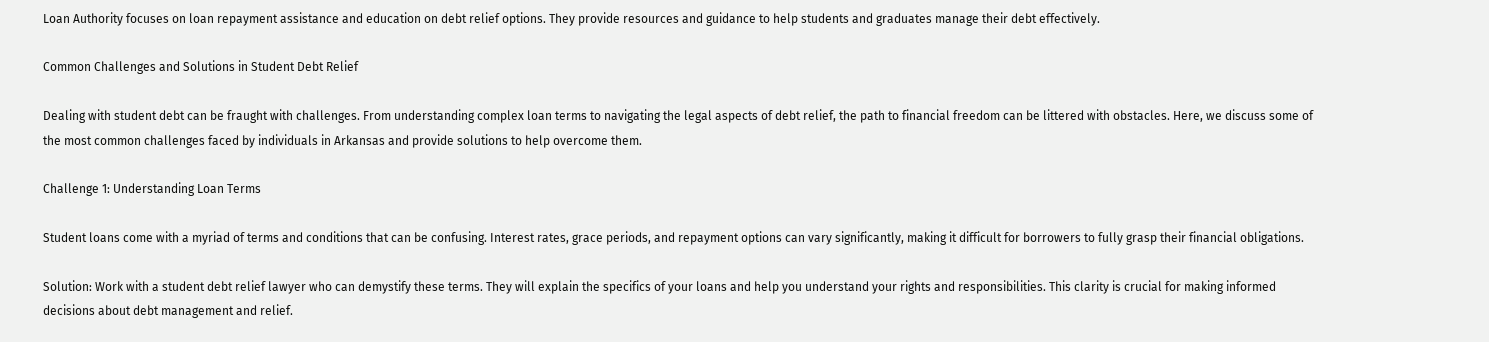Loan Authority focuses on loan repayment assistance and education on debt relief options. They provide resources and guidance to help students and graduates manage their debt effectively.

Common Challenges and Solutions in Student Debt Relief

Dealing with student debt can be fraught with challenges. From understanding complex loan terms to navigating the legal aspects of debt relief, the path to financial freedom can be littered with obstacles. Here, we discuss some of the most common challenges faced by individuals in Arkansas and provide solutions to help overcome them.

Challenge 1: Understanding Loan Terms

Student loans come with a myriad of terms and conditions that can be confusing. Interest rates, grace periods, and repayment options can vary significantly, making it difficult for borrowers to fully grasp their financial obligations.

Solution: Work with a student debt relief lawyer who can demystify these terms. They will explain the specifics of your loans and help you understand your rights and responsibilities. This clarity is crucial for making informed decisions about debt management and relief.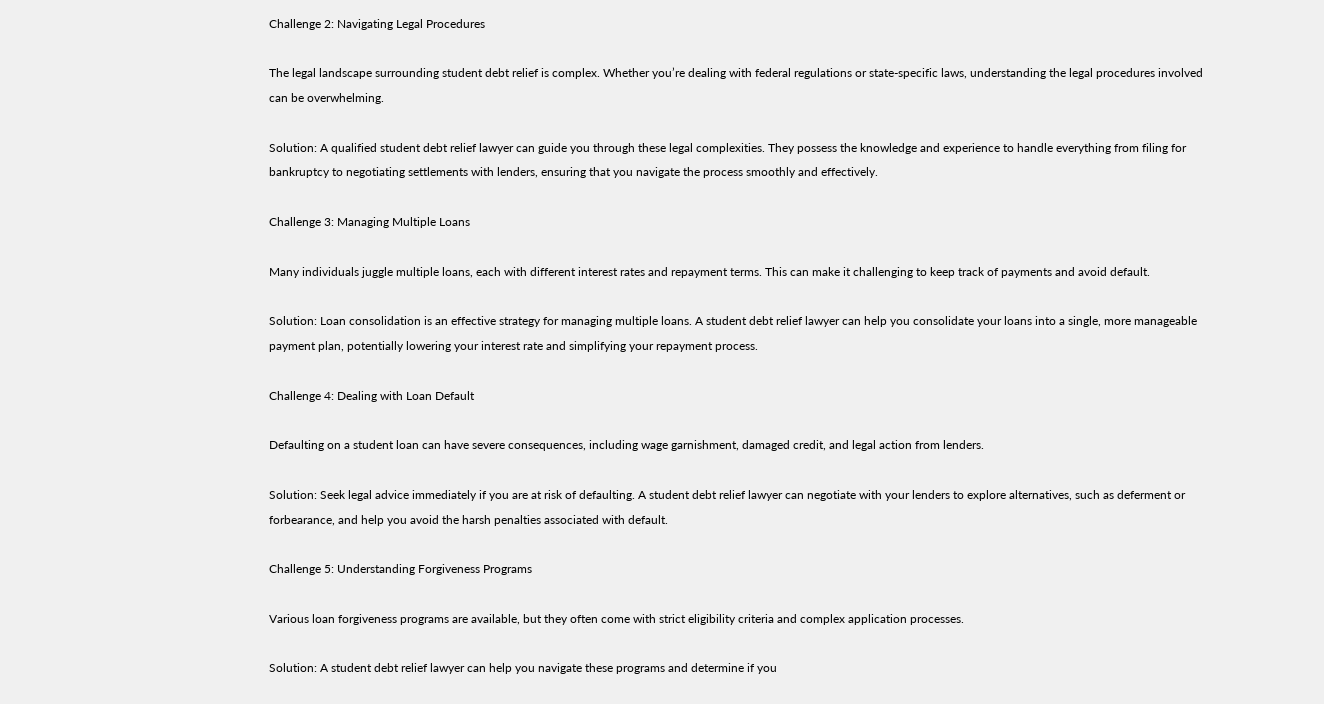Challenge 2: Navigating Legal Procedures

The legal landscape surrounding student debt relief is complex. Whether you’re dealing with federal regulations or state-specific laws, understanding the legal procedures involved can be overwhelming.

Solution: A qualified student debt relief lawyer can guide you through these legal complexities. They possess the knowledge and experience to handle everything from filing for bankruptcy to negotiating settlements with lenders, ensuring that you navigate the process smoothly and effectively.

Challenge 3: Managing Multiple Loans

Many individuals juggle multiple loans, each with different interest rates and repayment terms. This can make it challenging to keep track of payments and avoid default.

Solution: Loan consolidation is an effective strategy for managing multiple loans. A student debt relief lawyer can help you consolidate your loans into a single, more manageable payment plan, potentially lowering your interest rate and simplifying your repayment process.

Challenge 4: Dealing with Loan Default

Defaulting on a student loan can have severe consequences, including wage garnishment, damaged credit, and legal action from lenders.

Solution: Seek legal advice immediately if you are at risk of defaulting. A student debt relief lawyer can negotiate with your lenders to explore alternatives, such as deferment or forbearance, and help you avoid the harsh penalties associated with default.

Challenge 5: Understanding Forgiveness Programs

Various loan forgiveness programs are available, but they often come with strict eligibility criteria and complex application processes.

Solution: A student debt relief lawyer can help you navigate these programs and determine if you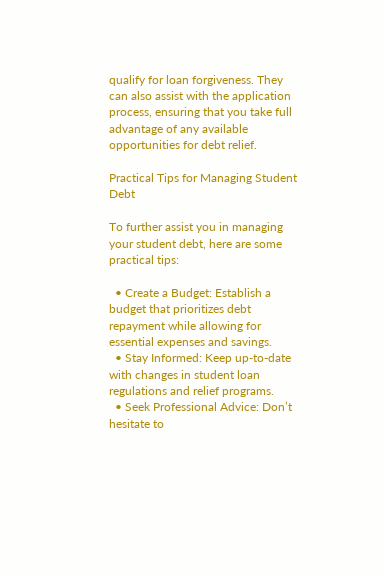qualify for loan forgiveness. They can also assist with the application process, ensuring that you take full advantage of any available opportunities for debt relief.

Practical Tips for Managing Student Debt

To further assist you in managing your student debt, here are some practical tips:

  • Create a Budget: Establish a budget that prioritizes debt repayment while allowing for essential expenses and savings.
  • Stay Informed: Keep up-to-date with changes in student loan regulations and relief programs.
  • Seek Professional Advice: Don’t hesitate to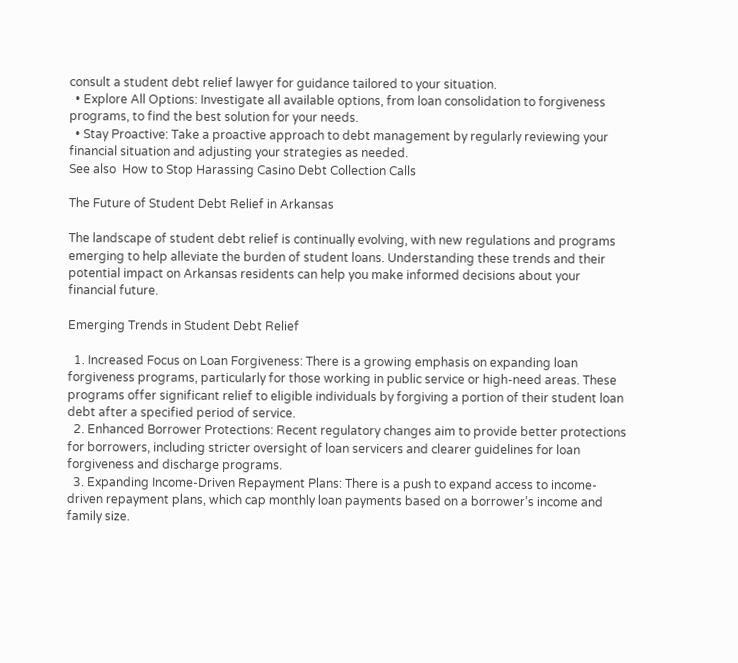consult a student debt relief lawyer for guidance tailored to your situation.
  • Explore All Options: Investigate all available options, from loan consolidation to forgiveness programs, to find the best solution for your needs.
  • Stay Proactive: Take a proactive approach to debt management by regularly reviewing your financial situation and adjusting your strategies as needed.
See also  How to Stop Harassing Casino Debt Collection Calls

The Future of Student Debt Relief in Arkansas

The landscape of student debt relief is continually evolving, with new regulations and programs emerging to help alleviate the burden of student loans. Understanding these trends and their potential impact on Arkansas residents can help you make informed decisions about your financial future.

Emerging Trends in Student Debt Relief

  1. Increased Focus on Loan Forgiveness: There is a growing emphasis on expanding loan forgiveness programs, particularly for those working in public service or high-need areas. These programs offer significant relief to eligible individuals by forgiving a portion of their student loan debt after a specified period of service.
  2. Enhanced Borrower Protections: Recent regulatory changes aim to provide better protections for borrowers, including stricter oversight of loan servicers and clearer guidelines for loan forgiveness and discharge programs.
  3. Expanding Income-Driven Repayment Plans: There is a push to expand access to income-driven repayment plans, which cap monthly loan payments based on a borrower’s income and family size.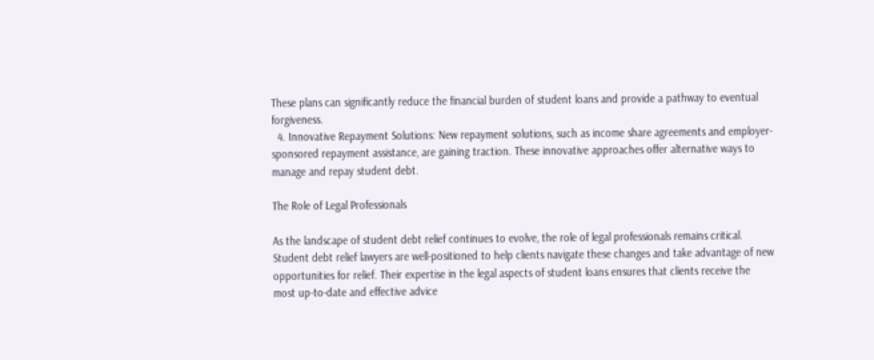These plans can significantly reduce the financial burden of student loans and provide a pathway to eventual forgiveness.
  4. Innovative Repayment Solutions: New repayment solutions, such as income share agreements and employer-sponsored repayment assistance, are gaining traction. These innovative approaches offer alternative ways to manage and repay student debt.

The Role of Legal Professionals

As the landscape of student debt relief continues to evolve, the role of legal professionals remains critical. Student debt relief lawyers are well-positioned to help clients navigate these changes and take advantage of new opportunities for relief. Their expertise in the legal aspects of student loans ensures that clients receive the most up-to-date and effective advice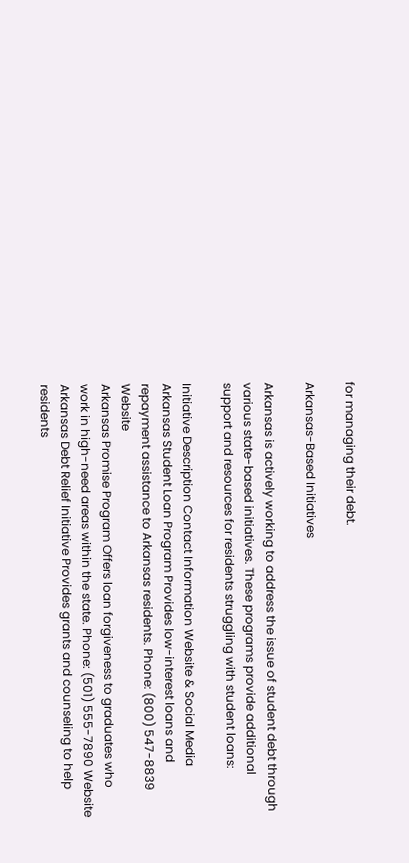for managing their debt.

Arkansas-Based Initiatives

Arkansas is actively working to address the issue of student debt through various state-based initiatives. These programs provide additional support and resources for residents struggling with student loans:

Initiative Description Contact Information Website & Social Media
Arkansas Student Loan Program Provides low-interest loans and repayment assistance to Arkansas residents. Phone: (800) 547-8839 Website
Arkansas Promise Program Offers loan forgiveness to graduates who work in high-need areas within the state. Phone: (501) 555-7890 Website
Arkansas Debt Relief Initiative Provides grants and counseling to help residents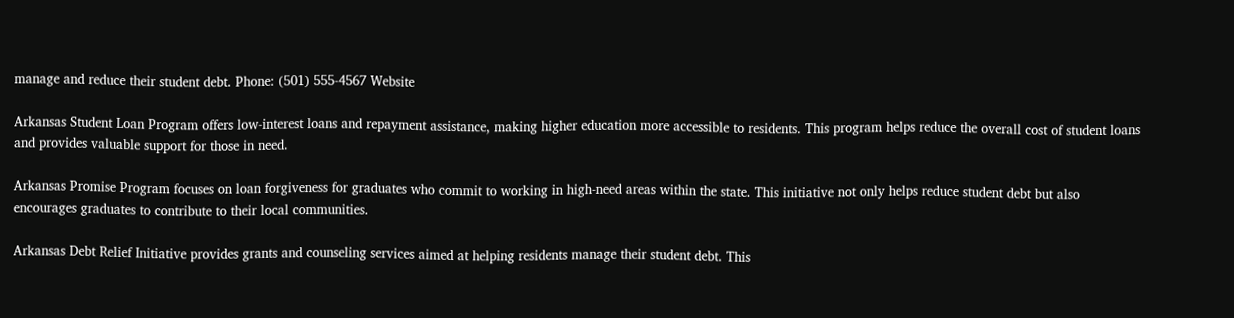manage and reduce their student debt. Phone: (501) 555-4567 Website

Arkansas Student Loan Program offers low-interest loans and repayment assistance, making higher education more accessible to residents. This program helps reduce the overall cost of student loans and provides valuable support for those in need.

Arkansas Promise Program focuses on loan forgiveness for graduates who commit to working in high-need areas within the state. This initiative not only helps reduce student debt but also encourages graduates to contribute to their local communities.

Arkansas Debt Relief Initiative provides grants and counseling services aimed at helping residents manage their student debt. This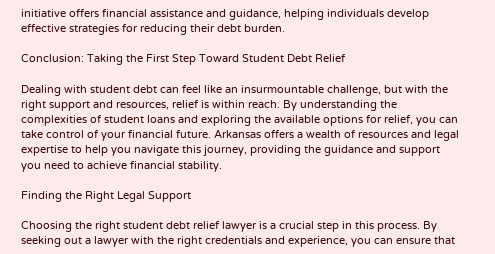initiative offers financial assistance and guidance, helping individuals develop effective strategies for reducing their debt burden.

Conclusion: Taking the First Step Toward Student Debt Relief

Dealing with student debt can feel like an insurmountable challenge, but with the right support and resources, relief is within reach. By understanding the complexities of student loans and exploring the available options for relief, you can take control of your financial future. Arkansas offers a wealth of resources and legal expertise to help you navigate this journey, providing the guidance and support you need to achieve financial stability.

Finding the Right Legal Support

Choosing the right student debt relief lawyer is a crucial step in this process. By seeking out a lawyer with the right credentials and experience, you can ensure that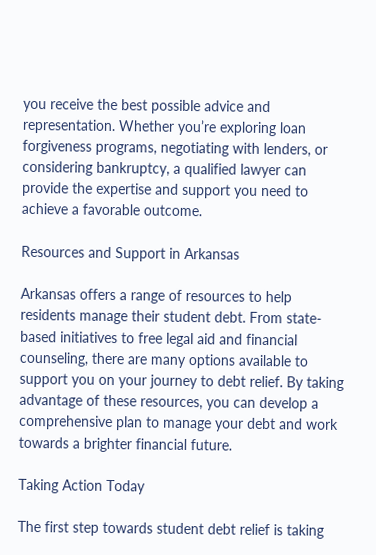you receive the best possible advice and representation. Whether you’re exploring loan forgiveness programs, negotiating with lenders, or considering bankruptcy, a qualified lawyer can provide the expertise and support you need to achieve a favorable outcome.

Resources and Support in Arkansas

Arkansas offers a range of resources to help residents manage their student debt. From state-based initiatives to free legal aid and financial counseling, there are many options available to support you on your journey to debt relief. By taking advantage of these resources, you can develop a comprehensive plan to manage your debt and work towards a brighter financial future.

Taking Action Today

The first step towards student debt relief is taking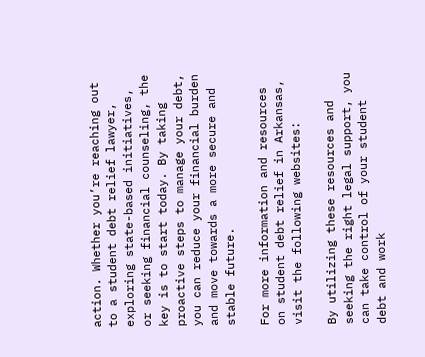action. Whether you’re reaching out to a student debt relief lawyer, exploring state-based initiatives, or seeking financial counseling, the key is to start today. By taking proactive steps to manage your debt, you can reduce your financial burden and move towards a more secure and stable future.

For more information and resources on student debt relief in Arkansas, visit the following websites:

By utilizing these resources and seeking the right legal support, you can take control of your student debt and work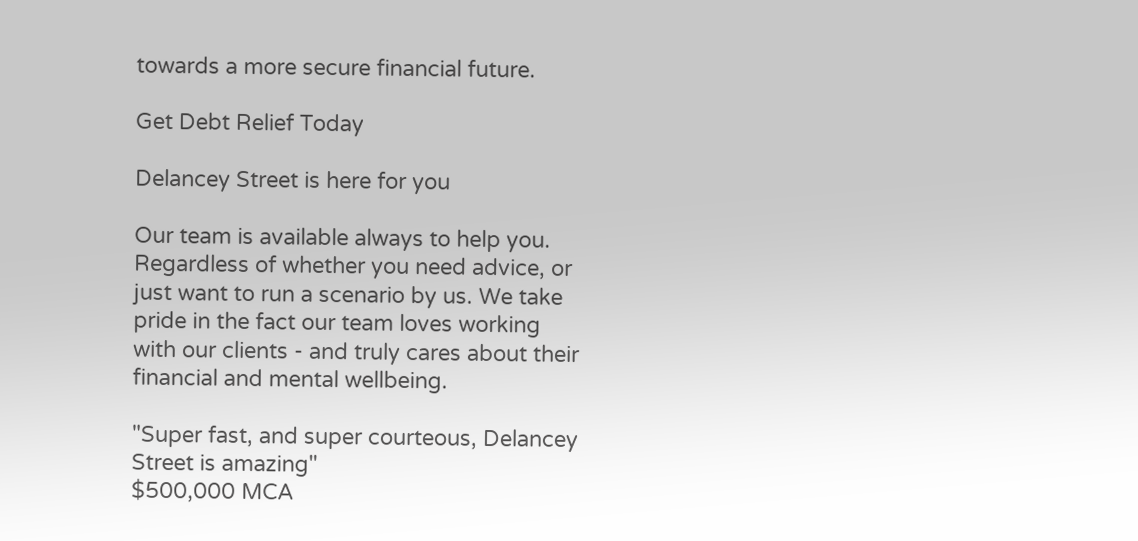towards a more secure financial future.

Get Debt Relief Today

Delancey Street is here for you

Our team is available always to help you. Regardless of whether you need advice, or just want to run a scenario by us. We take pride in the fact our team loves working with our clients - and truly cares about their financial and mental wellbeing.

"Super fast, and super courteous, Delancey Street is amazing"
$500,000 MCA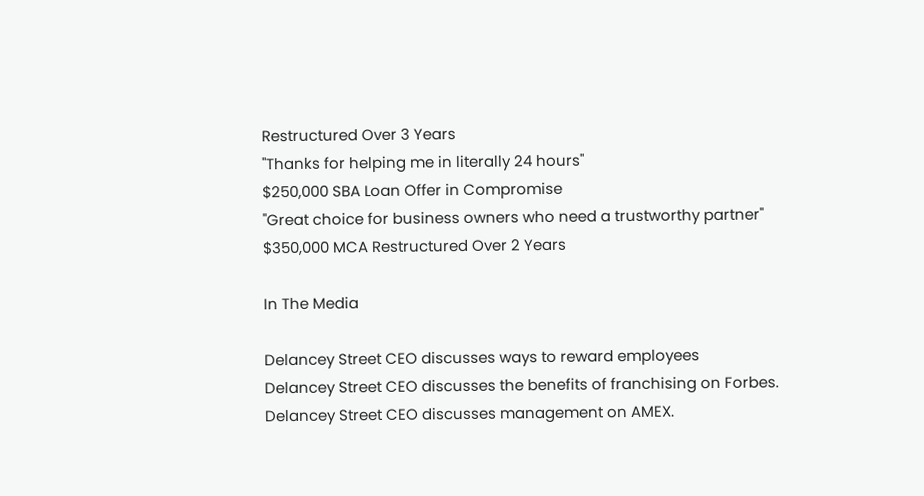Restructured Over 3 Years
"Thanks for helping me in literally 24 hours"
$250,000 SBA Loan Offer in Compromise
"Great choice for business owners who need a trustworthy partner"
$350,000 MCA Restructured Over 2 Years

In The Media

Delancey Street CEO discusses ways to reward employees
Delancey Street CEO discusses the benefits of franchising on Forbes.
Delancey Street CEO discusses management on AMEX.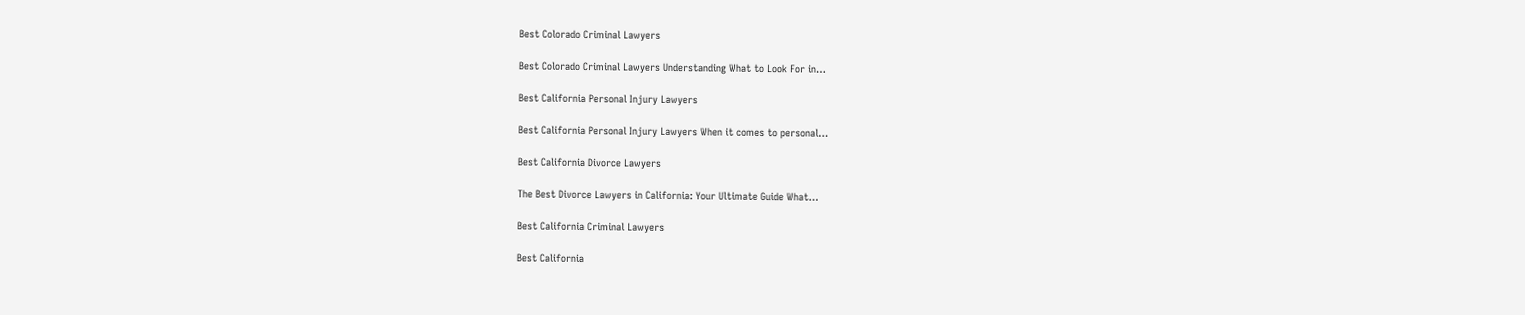Best Colorado Criminal Lawyers

Best Colorado Criminal Lawyers Understanding What to Look For in…

Best California Personal Injury Lawyers

Best California Personal Injury Lawyers When it comes to personal…

Best California Divorce Lawyers

The Best Divorce Lawyers in California: Your Ultimate Guide What…

Best California Criminal Lawyers

Best California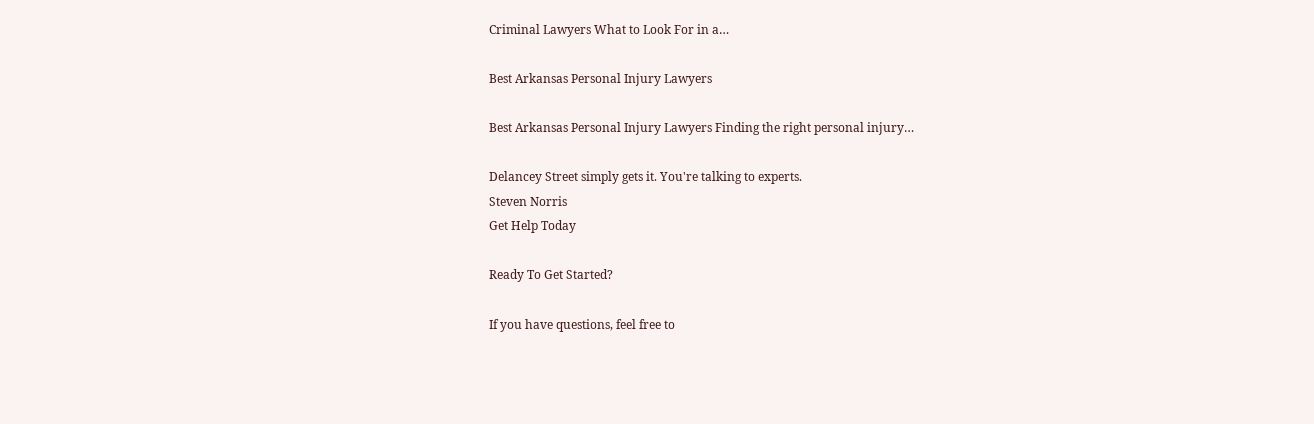Criminal Lawyers What to Look For in a…

Best Arkansas Personal Injury Lawyers

Best Arkansas Personal Injury Lawyers Finding the right personal injury…

Delancey Street simply gets it. You're talking to experts.
Steven Norris
Get Help Today

Ready To Get Started?

If you have questions, feel free to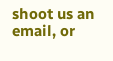shoot us an email, or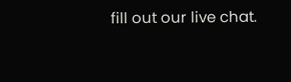fill out our live chat.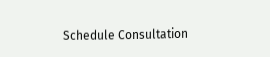Schedule Consultation